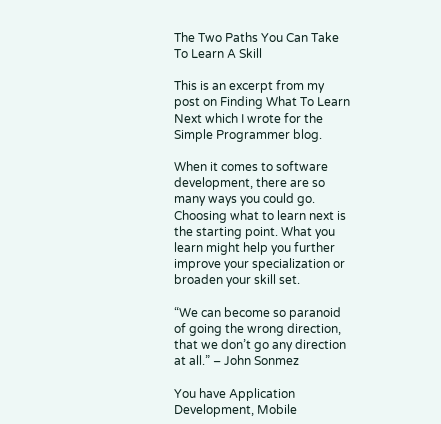The Two Paths You Can Take To Learn A Skill

This is an excerpt from my post on Finding What To Learn Next which I wrote for the Simple Programmer blog.

When it comes to software development, there are so many ways you could go. Choosing what to learn next is the starting point. What you learn might help you further improve your specialization or broaden your skill set.

“We can become so paranoid of going the wrong direction, that we don’t go any direction at all.” – John Sonmez

You have Application Development, Mobile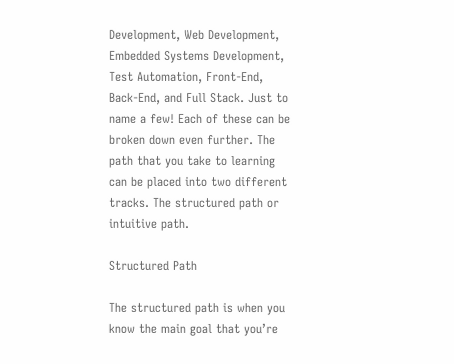Development, Web Development, Embedded Systems Development, Test Automation, Front-End, Back-End, and Full Stack. Just to name a few! Each of these can be broken down even further. The path that you take to learning can be placed into two different tracks. The structured path or intuitive path.

Structured Path

The structured path is when you know the main goal that you’re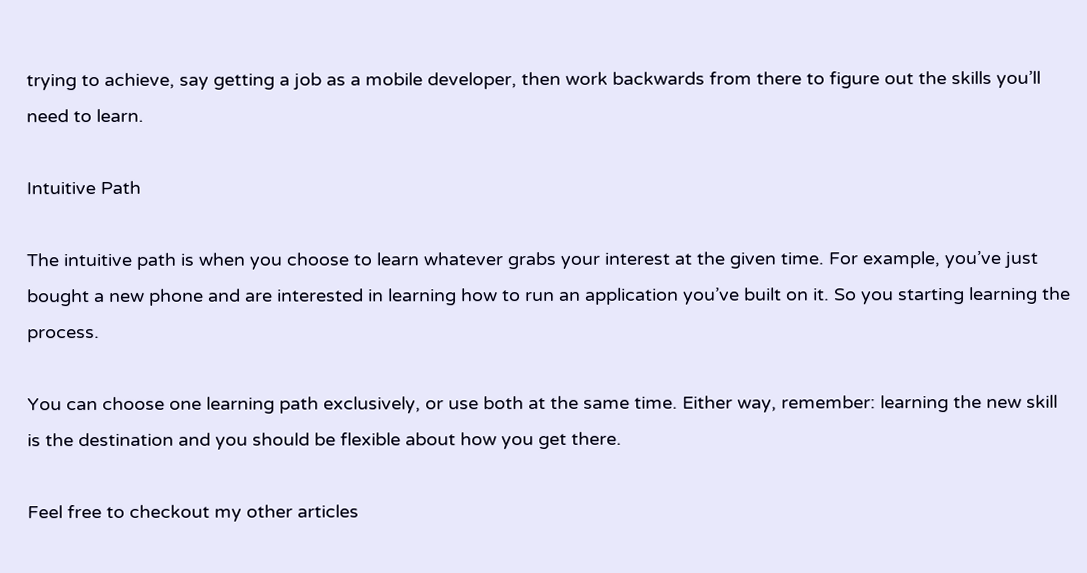trying to achieve, say getting a job as a mobile developer, then work backwards from there to figure out the skills you’ll need to learn.

Intuitive Path

The intuitive path is when you choose to learn whatever grabs your interest at the given time. For example, you’ve just bought a new phone and are interested in learning how to run an application you’ve built on it. So you starting learning the process.

You can choose one learning path exclusively, or use both at the same time. Either way, remember: learning the new skill is the destination and you should be flexible about how you get there.

Feel free to checkout my other articles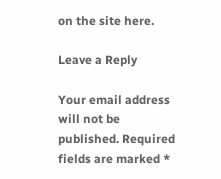on the site here.

Leave a Reply

Your email address will not be published. Required fields are marked *